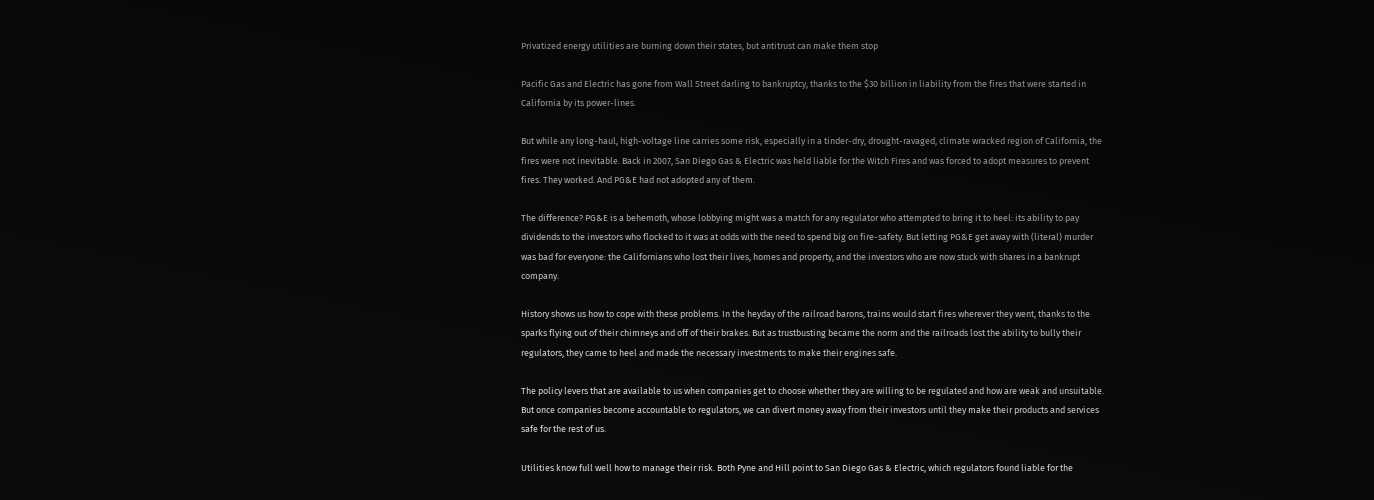Privatized energy utilities are burning down their states, but antitrust can make them stop

Pacific Gas and Electric has gone from Wall Street darling to bankruptcy, thanks to the $30 billion in liability from the fires that were started in California by its power-lines.

But while any long-haul, high-voltage line carries some risk, especially in a tinder-dry, drought-ravaged, climate wracked region of California, the fires were not inevitable. Back in 2007, San Diego Gas & Electric was held liable for the Witch Fires and was forced to adopt measures to prevent fires. They worked. And PG&E had not adopted any of them.

The difference? PG&E is a behemoth, whose lobbying might was a match for any regulator who attempted to bring it to heel: its ability to pay dividends to the investors who flocked to it was at odds with the need to spend big on fire-safety. But letting PG&E get away with (literal) murder was bad for everyone: the Californians who lost their lives, homes and property, and the investors who are now stuck with shares in a bankrupt company.

History shows us how to cope with these problems. In the heyday of the railroad barons, trains would start fires wherever they went, thanks to the sparks flying out of their chimneys and off of their brakes. But as trustbusting became the norm and the railroads lost the ability to bully their regulators, they came to heel and made the necessary investments to make their engines safe.

The policy levers that are available to us when companies get to choose whether they are willing to be regulated and how are weak and unsuitable. But once companies become accountable to regulators, we can divert money away from their investors until they make their products and services safe for the rest of us.

Utilities know full well how to manage their risk. Both Pyne and Hill point to San Diego Gas & Electric, which regulators found liable for the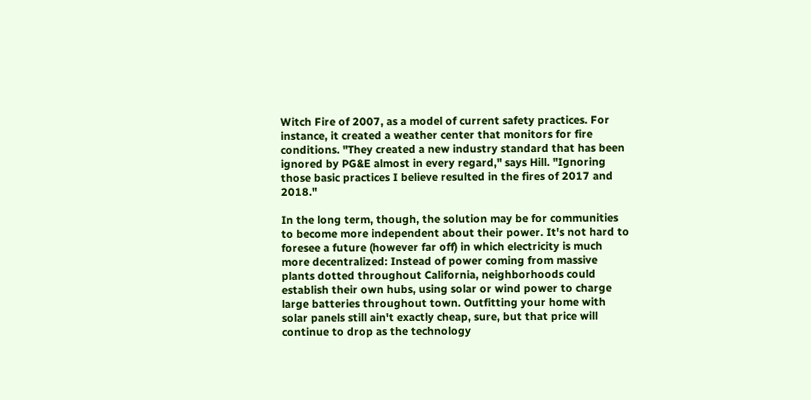Witch Fire of 2007, as a model of current safety practices. For instance, it created a weather center that monitors for fire conditions. "They created a new industry standard that has been ignored by PG&E almost in every regard," says Hill. "Ignoring those basic practices I believe resulted in the fires of 2017 and 2018."

In the long term, though, the solution may be for communities to become more independent about their power. It's not hard to foresee a future (however far off) in which electricity is much more decentralized: Instead of power coming from massive plants dotted throughout California, neighborhoods could establish their own hubs, using solar or wind power to charge large batteries throughout town. Outfitting your home with solar panels still ain't exactly cheap, sure, but that price will continue to drop as the technology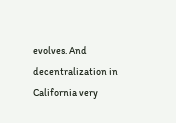evolves. And decentralization in California very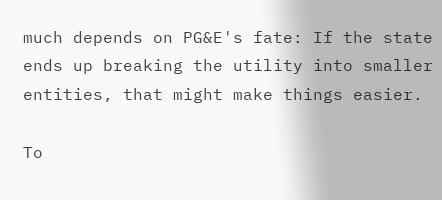much depends on PG&E's fate: If the state ends up breaking the utility into smaller entities, that might make things easier.

To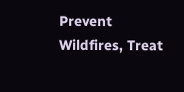Prevent Wildfires, Treat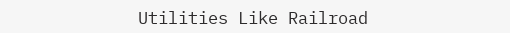Utilities Like Railroad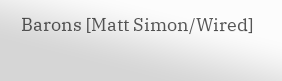Barons [Matt Simon/Wired]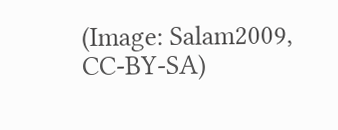(Image: Salam2009, CC-BY-SA)